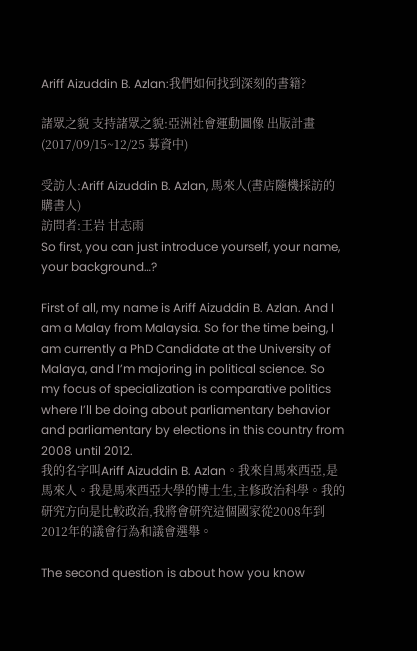Ariff Aizuddin B. Azlan:我們如何找到深刻的書籍?

諸眾之貌 支持諸眾之貌:亞洲社會運動圖像 出版計畫(2017/09/15~12/25 募資中)

受訪人:Ariff Aizuddin B. Azlan, 馬來人(書店隨機採訪的購書人)
訪問者:王岩 甘志雨
So first, you can just introduce yourself, your name, your background…?

First of all, my name is Ariff Aizuddin B. Azlan. And I am a Malay from Malaysia. So for the time being, I am currently a PhD Candidate at the University of Malaya, and I’m majoring in political science. So my focus of specialization is comparative politics where I’ll be doing about parliamentary behavior and parliamentary by elections in this country from 2008 until 2012.
我的名字叫Ariff Aizuddin B. Azlan。我來自馬來西亞,是馬來人。我是馬來西亞大學的博士生,主修政治科學。我的研究方向是比較政治,我將會研究這個國家從2008年到2012年的議會行為和議會選舉。

The second question is about how you know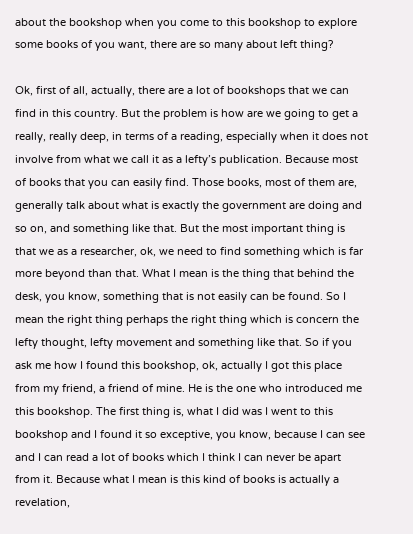about the bookshop when you come to this bookshop to explore some books of you want, there are so many about left thing?

Ok, first of all, actually, there are a lot of bookshops that we can find in this country. But the problem is how are we going to get a really, really deep, in terms of a reading, especially when it does not involve from what we call it as a lefty’s publication. Because most of books that you can easily find. Those books, most of them are, generally talk about what is exactly the government are doing and so on, and something like that. But the most important thing is that we as a researcher, ok, we need to find something which is far more beyond than that. What I mean is the thing that behind the desk, you know, something that is not easily can be found. So I mean the right thing perhaps the right thing which is concern the lefty thought, lefty movement and something like that. So if you ask me how I found this bookshop, ok, actually I got this place from my friend, a friend of mine. He is the one who introduced me this bookshop. The first thing is, what I did was I went to this bookshop and I found it so exceptive, you know, because I can see and I can read a lot of books which I think I can never be apart from it. Because what I mean is this kind of books is actually a revelation,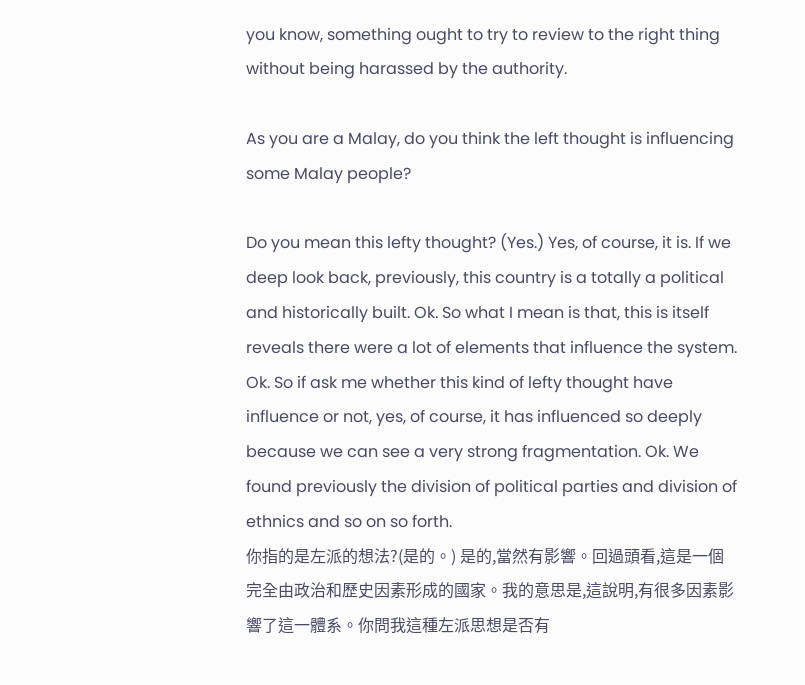you know, something ought to try to review to the right thing without being harassed by the authority.

As you are a Malay, do you think the left thought is influencing some Malay people?

Do you mean this lefty thought? (Yes.) Yes, of course, it is. If we deep look back, previously, this country is a totally a political and historically built. Ok. So what I mean is that, this is itself reveals there were a lot of elements that influence the system. Ok. So if ask me whether this kind of lefty thought have influence or not, yes, of course, it has influenced so deeply because we can see a very strong fragmentation. Ok. We found previously the division of political parties and division of ethnics and so on so forth.
你指的是左派的想法?(是的。) 是的,當然有影響。回過頭看,這是一個完全由政治和歷史因素形成的國家。我的意思是,這說明,有很多因素影響了這一體系。你問我這種左派思想是否有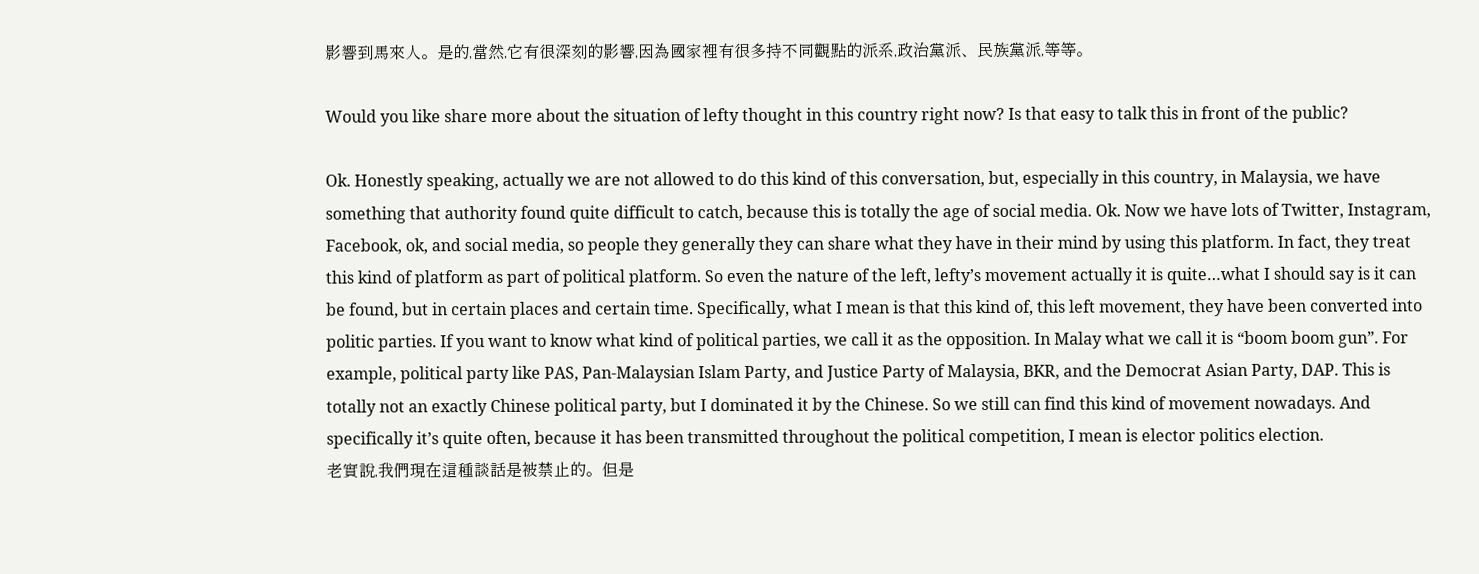影響到馬來人。是的,當然,它有很深刻的影響,因為國家裡有很多持不同觀點的派系,政治黨派、民族黨派,等等。

Would you like share more about the situation of lefty thought in this country right now? Is that easy to talk this in front of the public?

Ok. Honestly speaking, actually we are not allowed to do this kind of this conversation, but, especially in this country, in Malaysia, we have something that authority found quite difficult to catch, because this is totally the age of social media. Ok. Now we have lots of Twitter, Instagram, Facebook, ok, and social media, so people they generally they can share what they have in their mind by using this platform. In fact, they treat this kind of platform as part of political platform. So even the nature of the left, lefty’s movement actually it is quite…what I should say is it can be found, but in certain places and certain time. Specifically, what I mean is that this kind of, this left movement, they have been converted into politic parties. If you want to know what kind of political parties, we call it as the opposition. In Malay what we call it is “boom boom gun”. For example, political party like PAS, Pan-Malaysian Islam Party, and Justice Party of Malaysia, BKR, and the Democrat Asian Party, DAP. This is totally not an exactly Chinese political party, but I dominated it by the Chinese. So we still can find this kind of movement nowadays. And specifically it’s quite often, because it has been transmitted throughout the political competition, I mean is elector politics election.
老實說,我們現在這種談話是被禁止的。但是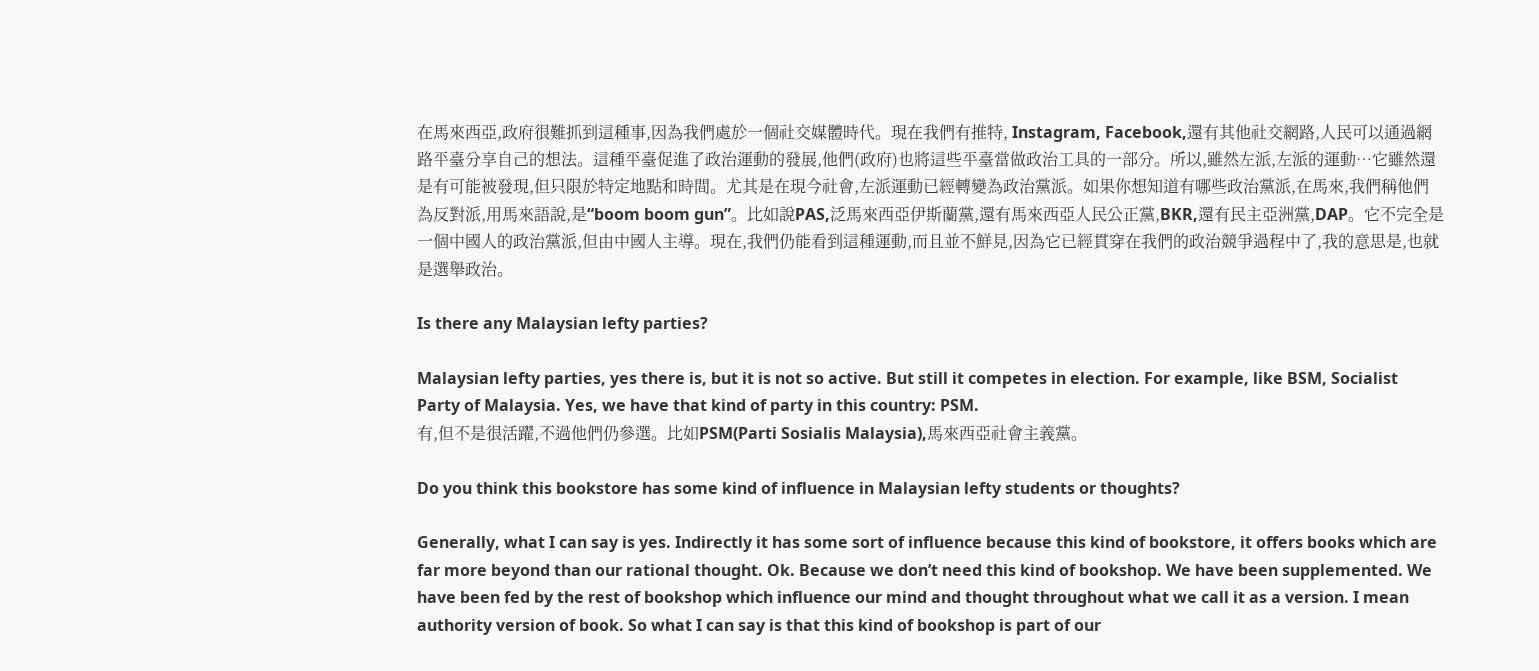在馬來西亞,政府很難抓到這種事,因為我們處於一個社交媒體時代。現在我們有推特, Instagram, Facebook,還有其他社交網路,人民可以通過網路平臺分享自己的想法。這種平臺促進了政治運動的發展,他們(政府)也將這些平臺當做政治工具的一部分。所以,雖然左派,左派的運動…它雖然還是有可能被發現,但只限於特定地點和時間。尤其是在現今社會,左派運動已經轉變為政治黨派。如果你想知道有哪些政治黨派,在馬來,我們稱他們為反對派,用馬來語說,是“boom boom gun”。比如說PAS,泛馬來西亞伊斯蘭黨,還有馬來西亞人民公正黨,BKR,還有民主亞洲黨,DAP。它不完全是一個中國人的政治黨派,但由中國人主導。現在,我們仍能看到這種運動,而且並不鮮見,因為它已經貫穿在我們的政治競爭過程中了,我的意思是,也就是選舉政治。

Is there any Malaysian lefty parties?

Malaysian lefty parties, yes there is, but it is not so active. But still it competes in election. For example, like BSM, Socialist Party of Malaysia. Yes, we have that kind of party in this country: PSM.
有,但不是很活躍,不過他們仍參選。比如PSM(Parti Sosialis Malaysia),馬來西亞社會主義黨。

Do you think this bookstore has some kind of influence in Malaysian lefty students or thoughts?

Generally, what I can say is yes. Indirectly it has some sort of influence because this kind of bookstore, it offers books which are far more beyond than our rational thought. Ok. Because we don’t need this kind of bookshop. We have been supplemented. We have been fed by the rest of bookshop which influence our mind and thought throughout what we call it as a version. I mean authority version of book. So what I can say is that this kind of bookshop is part of our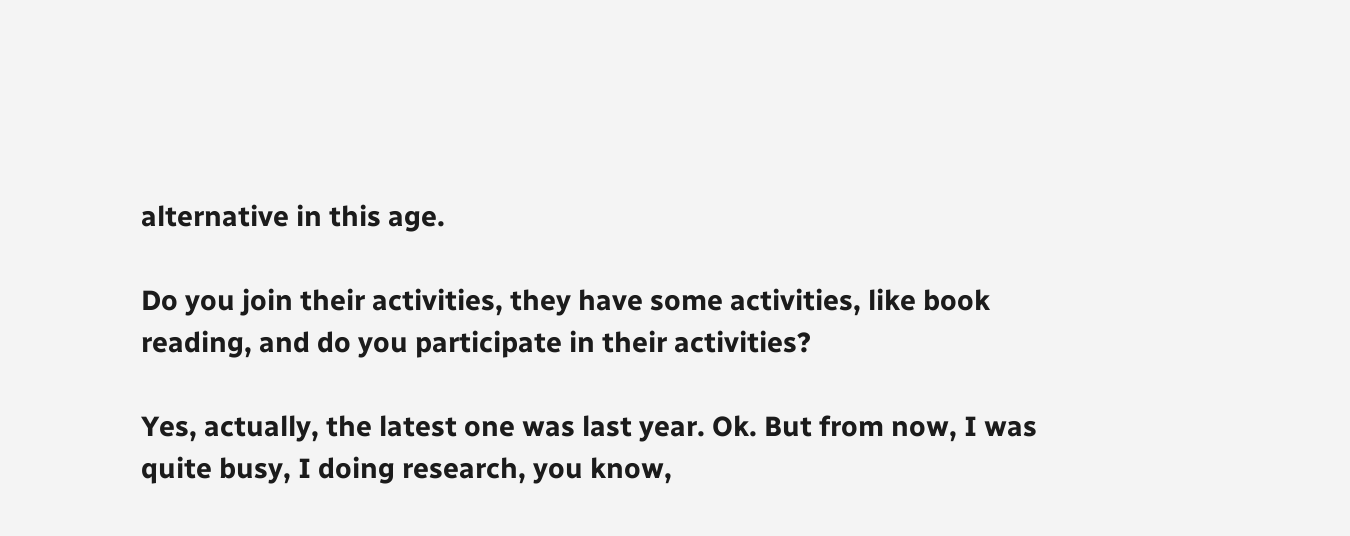alternative in this age.

Do you join their activities, they have some activities, like book reading, and do you participate in their activities?

Yes, actually, the latest one was last year. Ok. But from now, I was quite busy, I doing research, you know,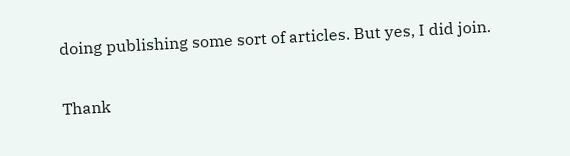doing publishing some sort of articles. But yes, I did join.

Thank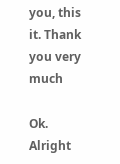you, this it. Thank you very much

Ok. Alright